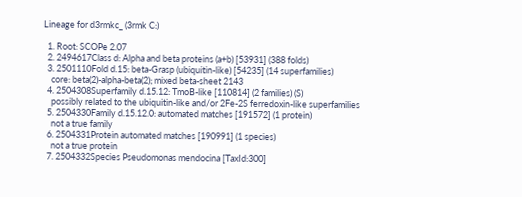Lineage for d3rmkc_ (3rmk C:)

  1. Root: SCOPe 2.07
  2. 2494617Class d: Alpha and beta proteins (a+b) [53931] (388 folds)
  3. 2501110Fold d.15: beta-Grasp (ubiquitin-like) [54235] (14 superfamilies)
    core: beta(2)-alpha-beta(2); mixed beta-sheet 2143
  4. 2504308Superfamily d.15.12: TmoB-like [110814] (2 families) (S)
    possibly related to the ubiquitin-like and/or 2Fe-2S ferredoxin-like superfamilies
  5. 2504330Family d.15.12.0: automated matches [191572] (1 protein)
    not a true family
  6. 2504331Protein automated matches [190991] (1 species)
    not a true protein
  7. 2504332Species Pseudomonas mendocina [TaxId:300]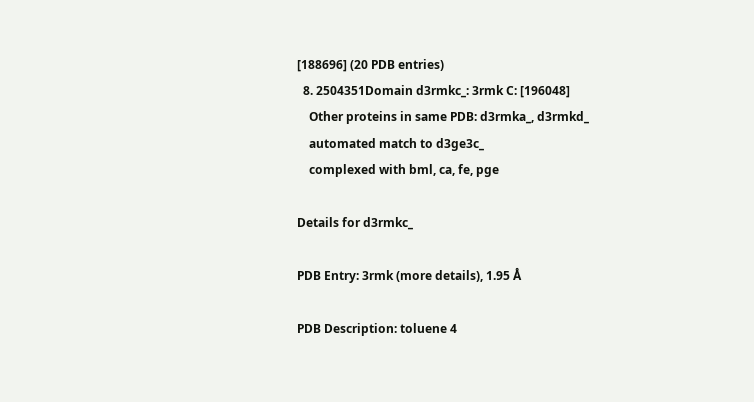[188696] (20 PDB entries)
  8. 2504351Domain d3rmkc_: 3rmk C: [196048]
    Other proteins in same PDB: d3rmka_, d3rmkd_
    automated match to d3ge3c_
    complexed with bml, ca, fe, pge

Details for d3rmkc_

PDB Entry: 3rmk (more details), 1.95 Å

PDB Description: toluene 4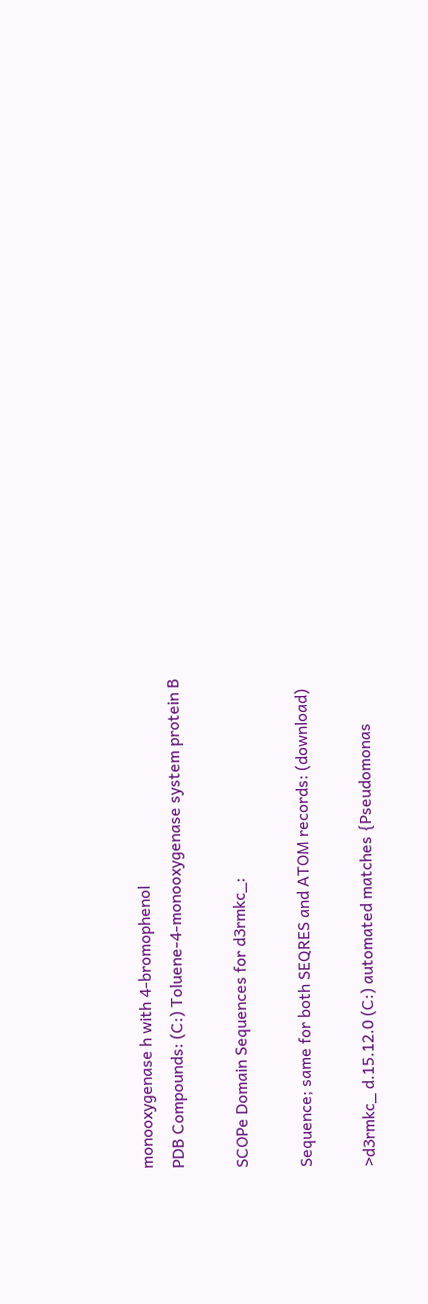monooxygenase h with 4-bromophenol
PDB Compounds: (C:) Toluene-4-monooxygenase system protein B

SCOPe Domain Sequences for d3rmkc_:

Sequence; same for both SEQRES and ATOM records: (download)

>d3rmkc_ d.15.12.0 (C:) automated matches {Pseudomonas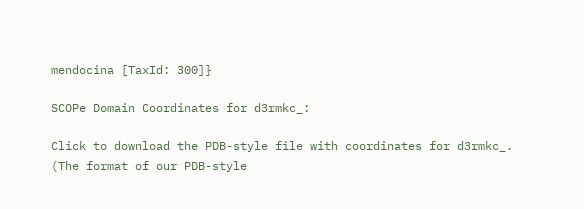mendocina [TaxId: 300]}

SCOPe Domain Coordinates for d3rmkc_:

Click to download the PDB-style file with coordinates for d3rmkc_.
(The format of our PDB-style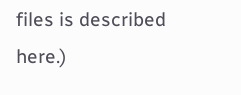files is described here.)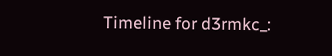Timeline for d3rmkc_: